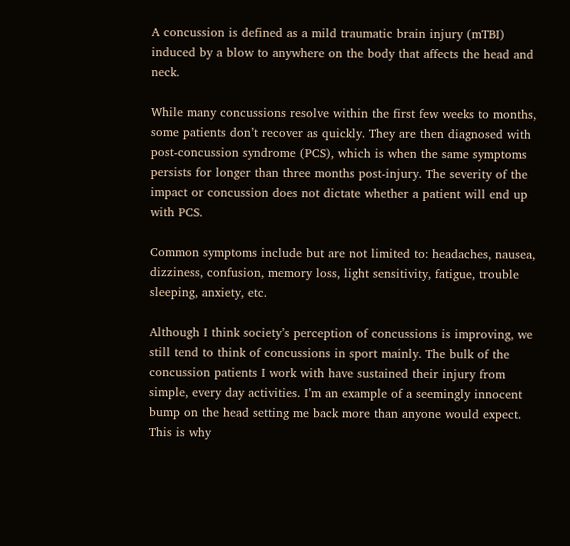A concussion is defined as a mild traumatic brain injury (mTBI) induced by a blow to anywhere on the body that affects the head and neck.

While many concussions resolve within the first few weeks to months, some patients don’t recover as quickly. They are then diagnosed with post-concussion syndrome (PCS), which is when the same symptoms persists for longer than three months post-injury. The severity of the impact or concussion does not dictate whether a patient will end up with PCS.

Common symptoms include but are not limited to: headaches, nausea, dizziness, confusion, memory loss, light sensitivity, fatigue, trouble sleeping, anxiety, etc.

Although I think society’s perception of concussions is improving, we still tend to think of concussions in sport mainly. The bulk of the concussion patients I work with have sustained their injury from simple, every day activities. I’m an example of a seemingly innocent bump on the head setting me back more than anyone would expect. This is why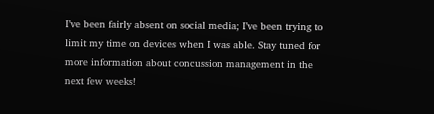I’ve been fairly absent on social media; I’ve been trying to limit my time on devices when I was able. Stay tuned for more information about concussion management in the next few weeks!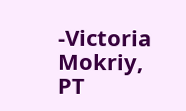-Victoria Mokriy, PT